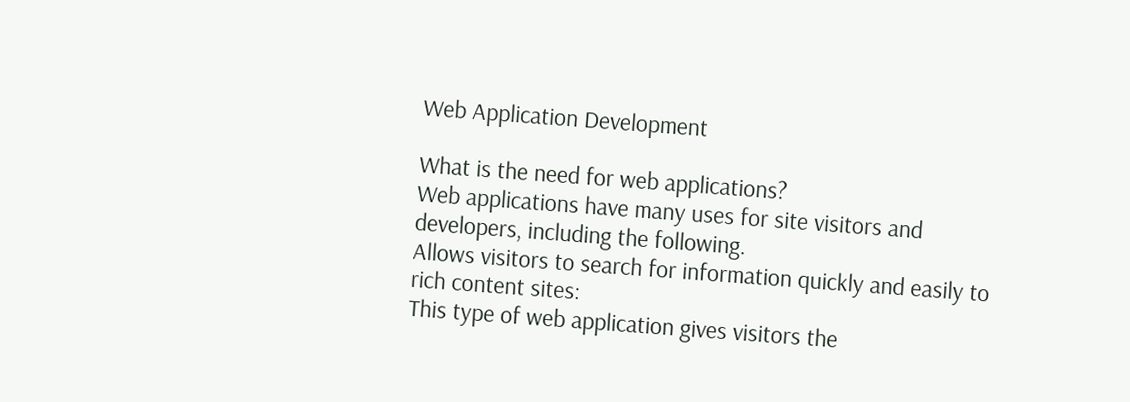Web Application Development

What is the need for web applications?
Web applications have many uses for site visitors and developers, including the following.
Allows visitors to search for information quickly and easily to rich content sites:
This type of web application gives visitors the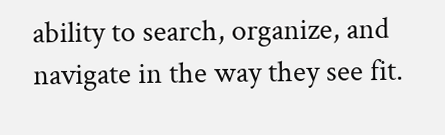ability to search, organize, and navigate in the way they see fit.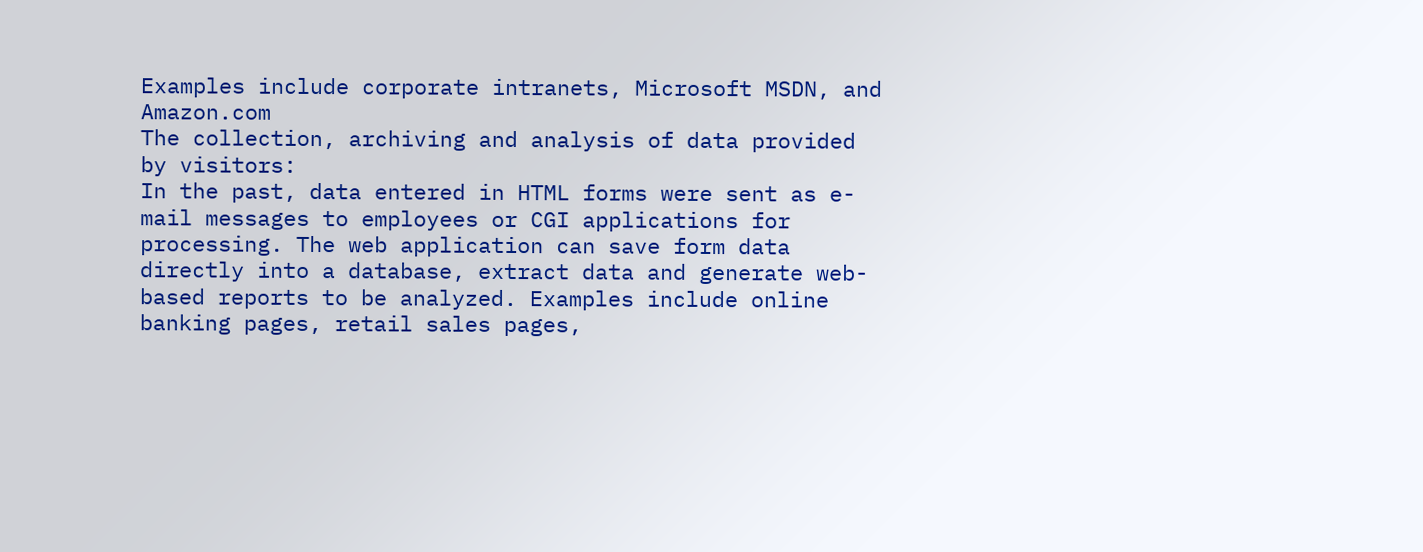Examples include corporate intranets, Microsoft MSDN, and Amazon.com
The collection, archiving and analysis of data provided by visitors:
In the past, data entered in HTML forms were sent as e-mail messages to employees or CGI applications for processing. The web application can save form data directly into a database, extract data and generate web-based reports to be analyzed. Examples include online banking pages, retail sales pages,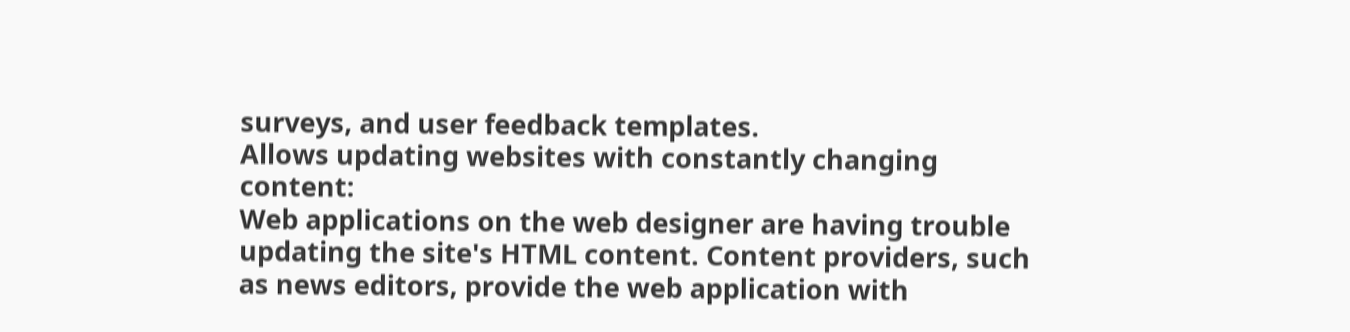surveys, and user feedback templates.
Allows updating websites with constantly changing content:
Web applications on the web designer are having trouble updating the site's HTML content. Content providers, such as news editors, provide the web application with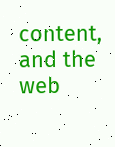content, and the web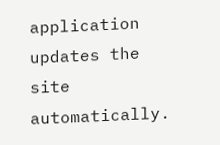application updates the site automatically.